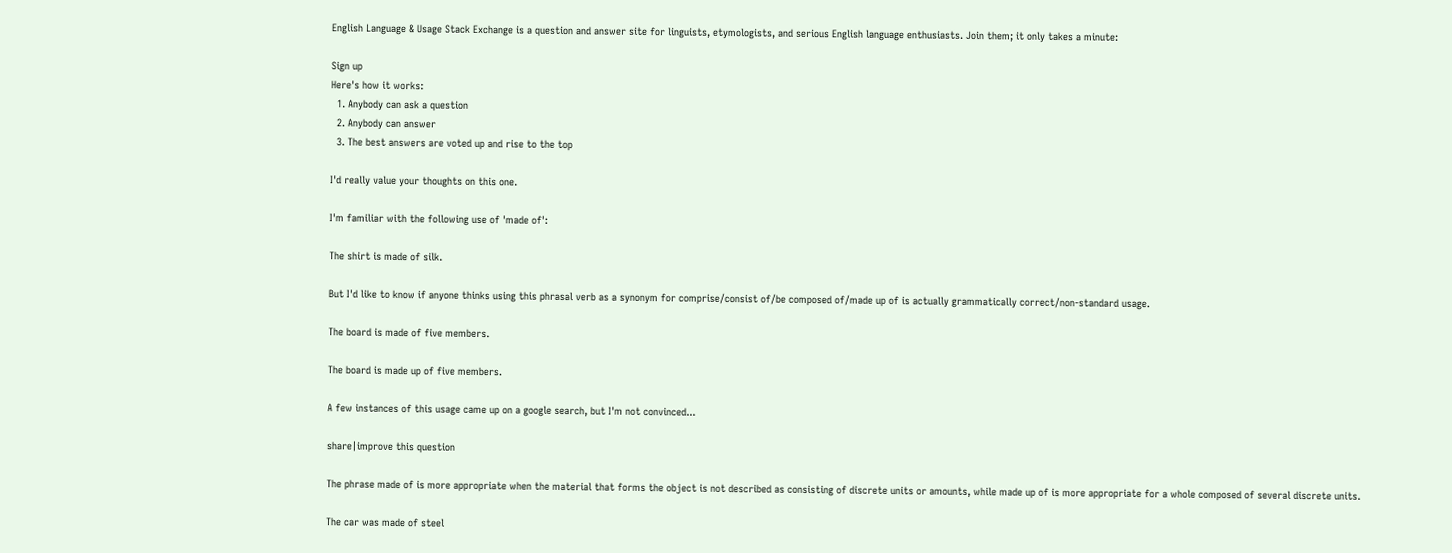English Language & Usage Stack Exchange is a question and answer site for linguists, etymologists, and serious English language enthusiasts. Join them; it only takes a minute:

Sign up
Here's how it works:
  1. Anybody can ask a question
  2. Anybody can answer
  3. The best answers are voted up and rise to the top

I'd really value your thoughts on this one.

I'm familiar with the following use of 'made of':

The shirt is made of silk.

But I'd like to know if anyone thinks using this phrasal verb as a synonym for comprise/consist of/be composed of/made up of is actually grammatically correct/non-standard usage.

The board is made of five members.

The board is made up of five members.

A few instances of this usage came up on a google search, but I'm not convinced...

share|improve this question

The phrase made of is more appropriate when the material that forms the object is not described as consisting of discrete units or amounts, while made up of is more appropriate for a whole composed of several discrete units.

The car was made of steel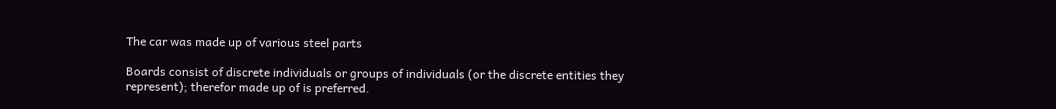The car was made up of various steel parts

Boards consist of discrete individuals or groups of individuals (or the discrete entities they represent); therefor made up of is preferred.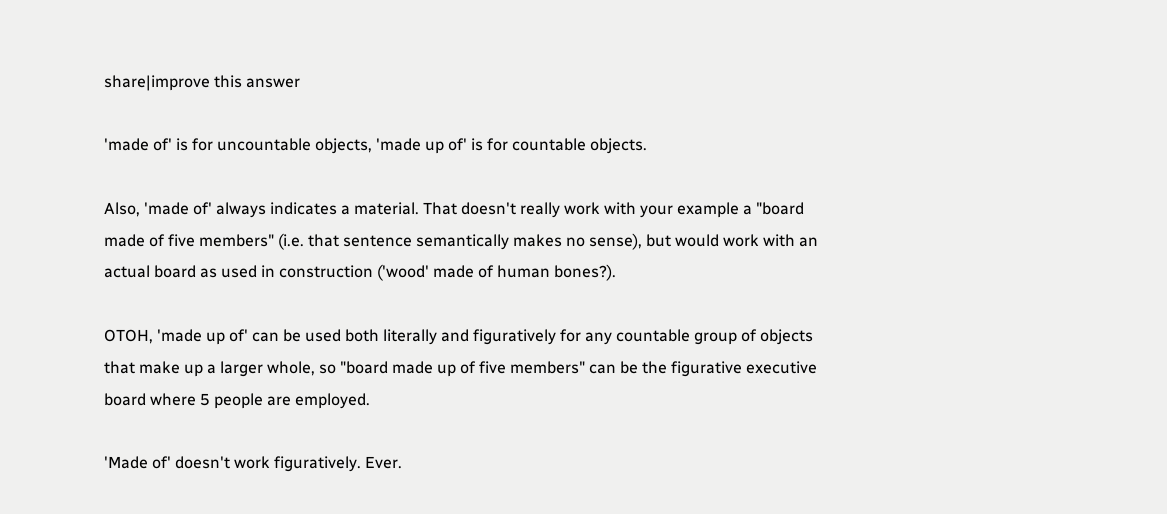share|improve this answer

'made of' is for uncountable objects, 'made up of' is for countable objects.

Also, 'made of' always indicates a material. That doesn't really work with your example a "board made of five members" (i.e. that sentence semantically makes no sense), but would work with an actual board as used in construction ('wood' made of human bones?).

OTOH, 'made up of' can be used both literally and figuratively for any countable group of objects that make up a larger whole, so "board made up of five members" can be the figurative executive board where 5 people are employed.

'Made of' doesn't work figuratively. Ever.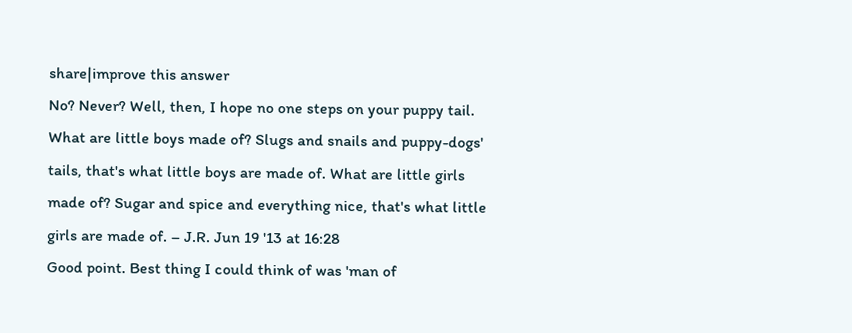share|improve this answer
No? Never? Well, then, I hope no one steps on your puppy tail. What are little boys made of? Slugs and snails and puppy-dogs' tails, that's what little boys are made of. What are little girls made of? Sugar and spice and everything nice, that's what little girls are made of. – J.R. Jun 19 '13 at 16:28
Good point. Best thing I could think of was 'man of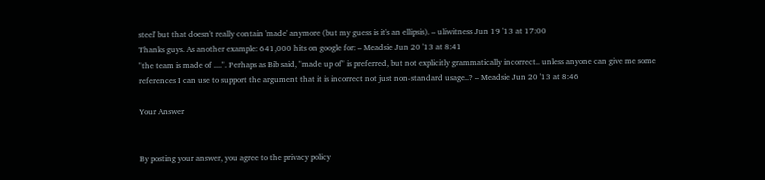steel' but that doesn't really contain 'made' anymore (but my guess is it's an ellipsis). – uliwitness Jun 19 '13 at 17:00
Thanks guys. As another example: 641,000 hits on google for: – Meadsie Jun 20 '13 at 8:41
"the team is made of ....". Perhaps as Bib said, "made up of" is preferred, but not explicitly grammatically incorrect.. unless anyone can give me some references I can use to support the argument that it is incorrect not just non-standard usage..? – Meadsie Jun 20 '13 at 8:46

Your Answer


By posting your answer, you agree to the privacy policy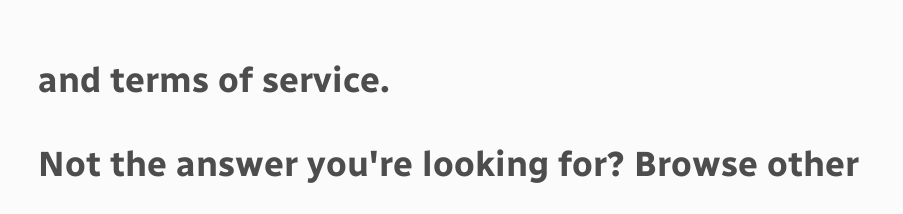and terms of service.

Not the answer you're looking for? Browse other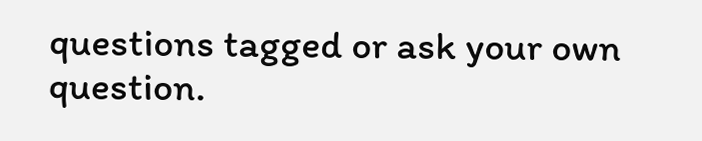questions tagged or ask your own question.